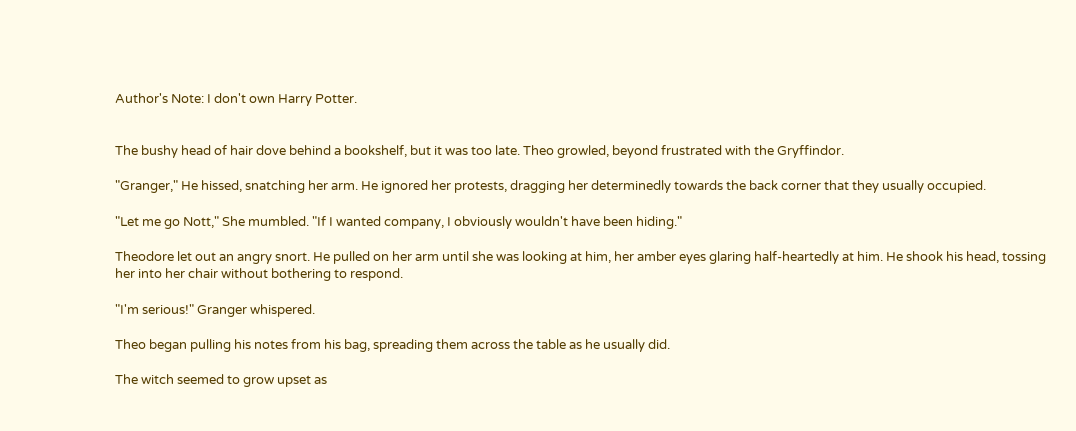Author's Note: I don't own Harry Potter.


The bushy head of hair dove behind a bookshelf, but it was too late. Theo growled, beyond frustrated with the Gryffindor.

"Granger," He hissed, snatching her arm. He ignored her protests, dragging her determinedly towards the back corner that they usually occupied.

"Let me go Nott," She mumbled. "If I wanted company, I obviously wouldn't have been hiding."

Theodore let out an angry snort. He pulled on her arm until she was looking at him, her amber eyes glaring half-heartedly at him. He shook his head, tossing her into her chair without bothering to respond.

"I'm serious!" Granger whispered.

Theo began pulling his notes from his bag, spreading them across the table as he usually did.

The witch seemed to grow upset as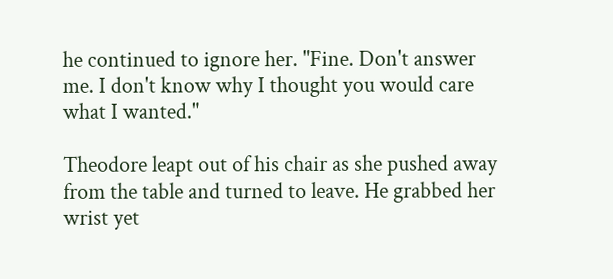he continued to ignore her. "Fine. Don't answer me. I don't know why I thought you would care what I wanted."

Theodore leapt out of his chair as she pushed away from the table and turned to leave. He grabbed her wrist yet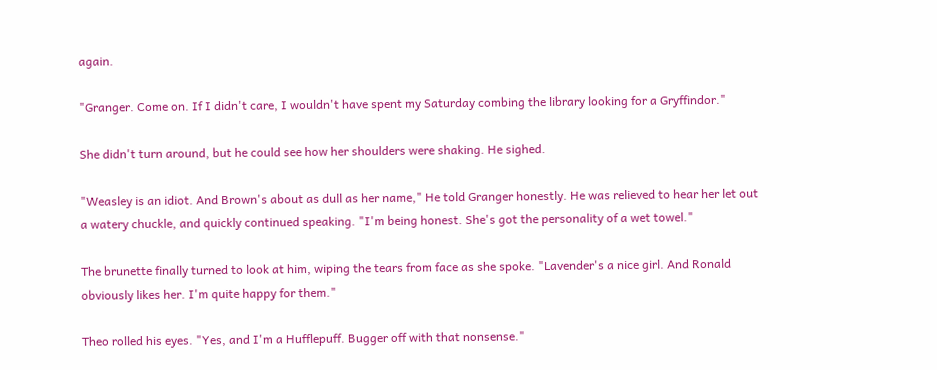again.

"Granger. Come on. If I didn't care, I wouldn't have spent my Saturday combing the library looking for a Gryffindor."

She didn't turn around, but he could see how her shoulders were shaking. He sighed.

"Weasley is an idiot. And Brown's about as dull as her name," He told Granger honestly. He was relieved to hear her let out a watery chuckle, and quickly continued speaking. "I'm being honest. She's got the personality of a wet towel."

The brunette finally turned to look at him, wiping the tears from face as she spoke. "Lavender's a nice girl. And Ronald obviously likes her. I'm quite happy for them."

Theo rolled his eyes. "Yes, and I'm a Hufflepuff. Bugger off with that nonsense."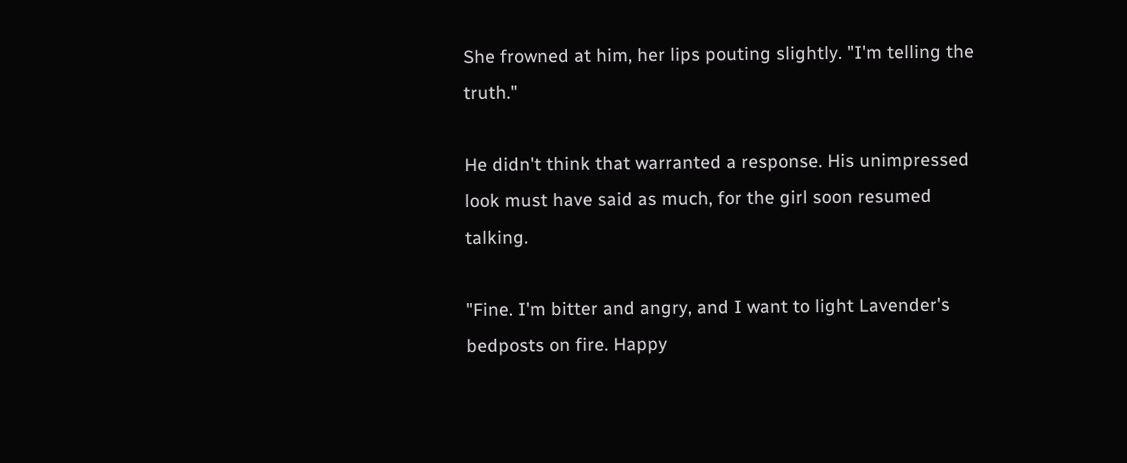She frowned at him, her lips pouting slightly. "I'm telling the truth."

He didn't think that warranted a response. His unimpressed look must have said as much, for the girl soon resumed talking.

"Fine. I'm bitter and angry, and I want to light Lavender's bedposts on fire. Happy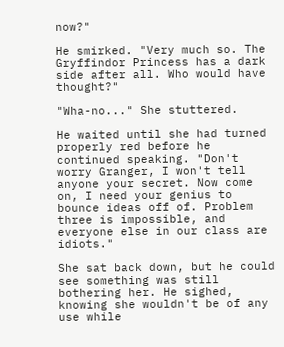now?"

He smirked. "Very much so. The Gryffindor Princess has a dark side after all. Who would have thought?"

"Wha-no..." She stuttered.

He waited until she had turned properly red before he continued speaking. "Don't worry Granger, I won't tell anyone your secret. Now come on, I need your genius to bounce ideas off of. Problem three is impossible, and everyone else in our class are idiots."

She sat back down, but he could see something was still bothering her. He sighed, knowing she wouldn't be of any use while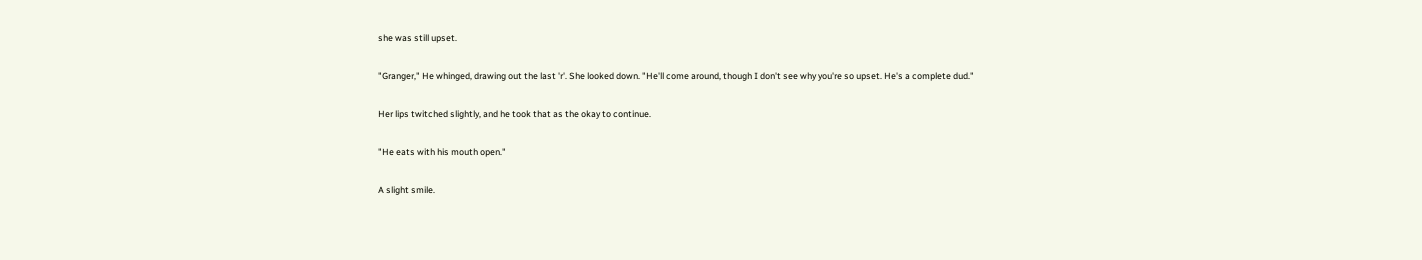she was still upset.

"Granger," He whinged, drawing out the last 'r'. She looked down. "He'll come around, though I don't see why you're so upset. He's a complete dud."

Her lips twitched slightly, and he took that as the okay to continue.

"He eats with his mouth open."

A slight smile.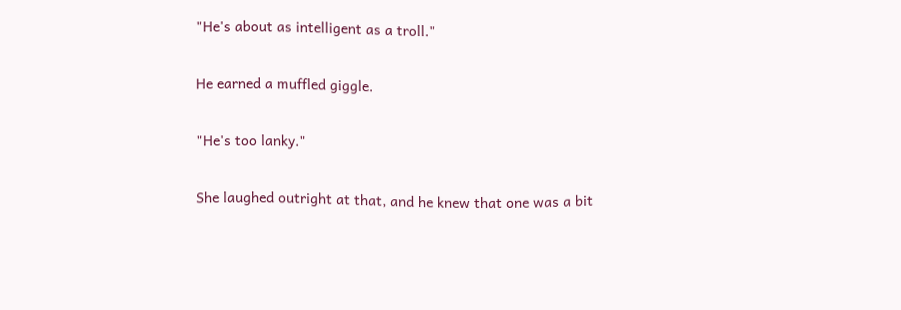"He's about as intelligent as a troll."

He earned a muffled giggle.

"He's too lanky."

She laughed outright at that, and he knew that one was a bit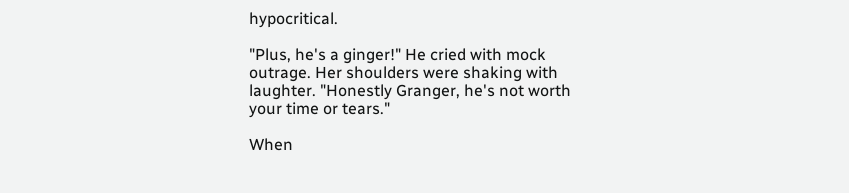hypocritical.

"Plus, he's a ginger!" He cried with mock outrage. Her shoulders were shaking with laughter. "Honestly Granger, he's not worth your time or tears."

When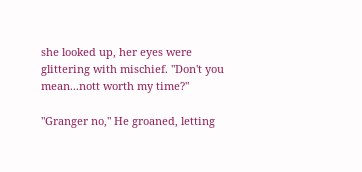she looked up, her eyes were glittering with mischief. "Don't you mean...nott worth my time?"

"Granger no," He groaned, letting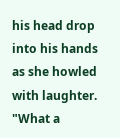his head drop into his hands as she howled with laughter. "What a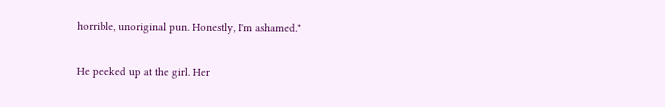horrible, unoriginal pun. Honestly, I'm ashamed."

He peeked up at the girl. Her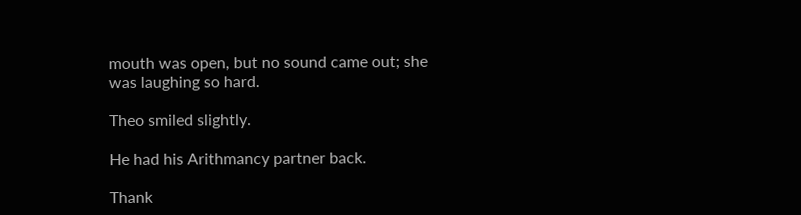mouth was open, but no sound came out; she was laughing so hard.

Theo smiled slightly.

He had his Arithmancy partner back.

Thank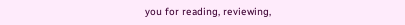you for reading, reviewing,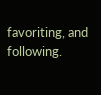favoriting, and following.